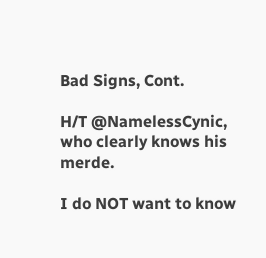Bad Signs, Cont.

H/T @NamelessCynic, who clearly knows his merde.

I do NOT want to know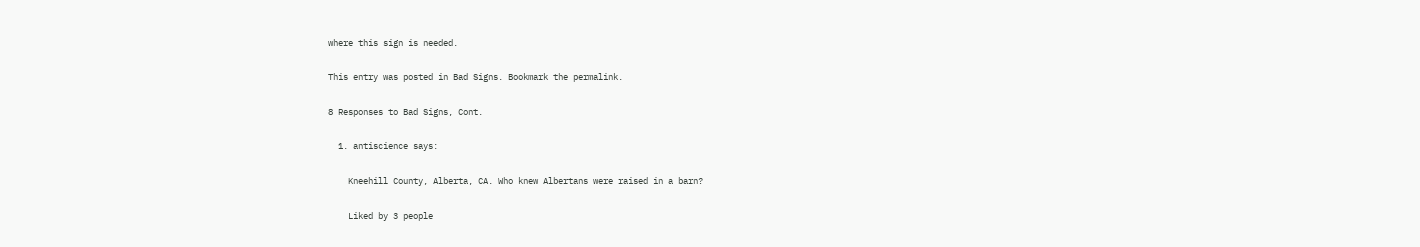where this sign is needed.

This entry was posted in Bad Signs. Bookmark the permalink.

8 Responses to Bad Signs, Cont.

  1. antiscience says:

    Kneehill County, Alberta, CA. Who knew Albertans were raised in a barn?

    Liked by 3 people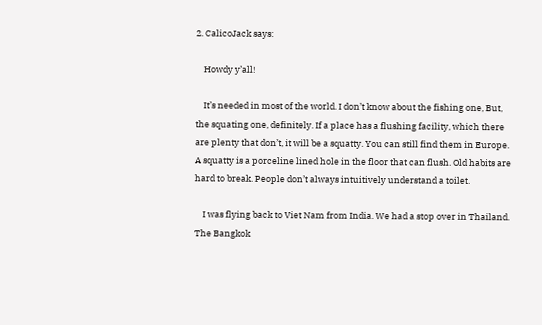2. CalicoJack says:

    Howdy y’all!

    It’s needed in most of the world. I don’t know about the fishing one, But, the squating one, definitely. If a place has a flushing facility, which there are plenty that don’t, it will be a squatty. You can still find them in Europe. A squatty is a porceline lined hole in the floor that can flush. Old habits are hard to break. People don’t always intuitively understand a toilet.

    I was flying back to Viet Nam from India. We had a stop over in Thailand. The Bangkok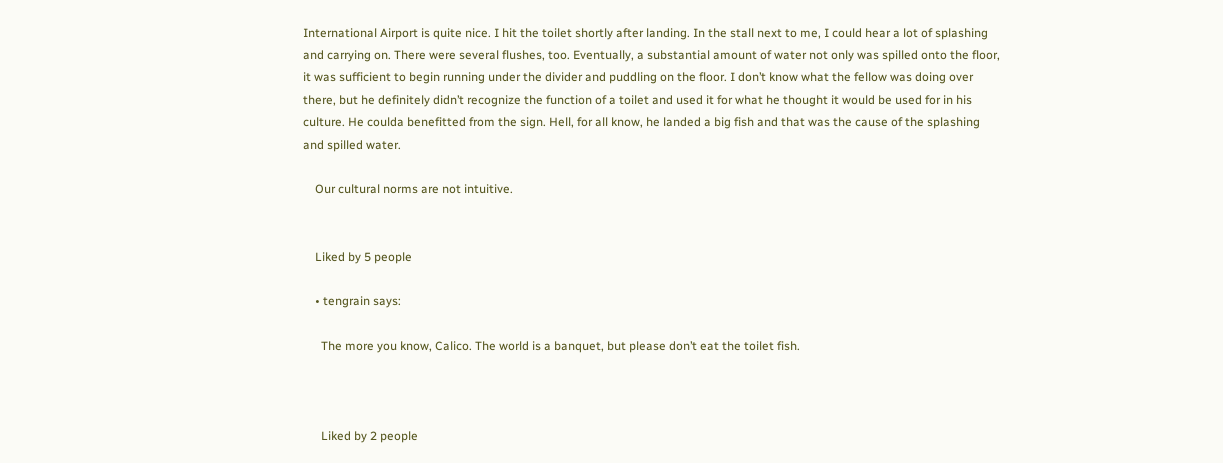International Airport is quite nice. I hit the toilet shortly after landing. In the stall next to me, I could hear a lot of splashing and carrying on. There were several flushes, too. Eventually, a substantial amount of water not only was spilled onto the floor, it was sufficient to begin running under the divider and puddling on the floor. I don’t know what the fellow was doing over there, but he definitely didn’t recognize the function of a toilet and used it for what he thought it would be used for in his culture. He coulda benefitted from the sign. Hell, for all know, he landed a big fish and that was the cause of the splashing and spilled water.

    Our cultural norms are not intuitive.


    Liked by 5 people

    • tengrain says:

      The more you know, Calico. The world is a banquet, but please don’t eat the toilet fish.



      Liked by 2 people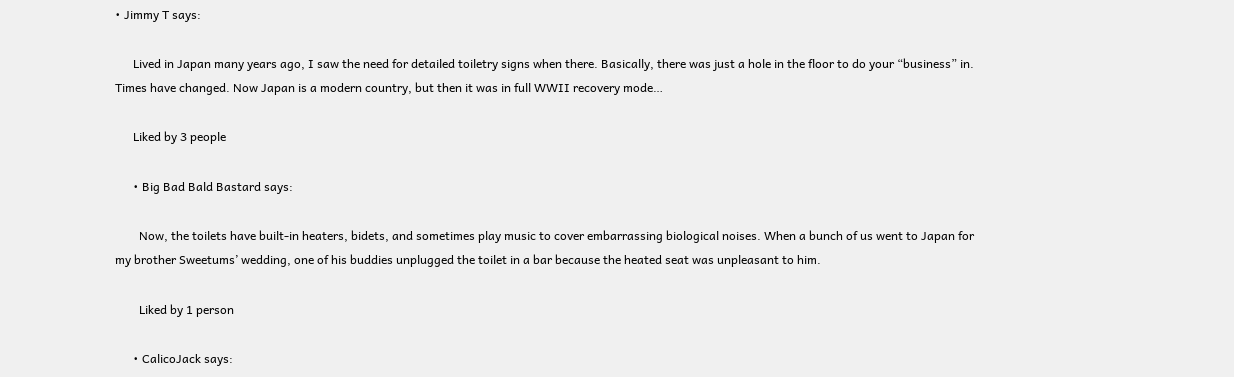• Jimmy T says:

      Lived in Japan many years ago, I saw the need for detailed toiletry signs when there. Basically, there was just a hole in the floor to do your “business” in. Times have changed. Now Japan is a modern country, but then it was in full WWII recovery mode…

      Liked by 3 people

      • Big Bad Bald Bastard says:

        Now, the toilets have built-in heaters, bidets, and sometimes play music to cover embarrassing biological noises. When a bunch of us went to Japan for my brother Sweetums’ wedding, one of his buddies unplugged the toilet in a bar because the heated seat was unpleasant to him.

        Liked by 1 person

      • CalicoJack says: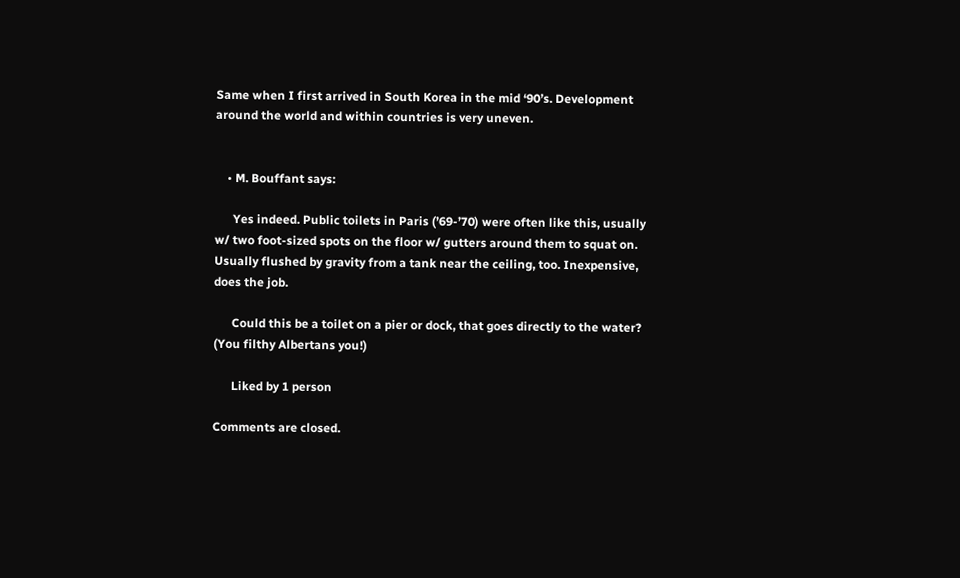Same when I first arrived in South Korea in the mid ‘90’s. Development around the world and within countries is very uneven.


    • M. Bouffant says:

      Yes indeed. Public toilets in Paris (’69-’70) were often like this, usually w/ two foot-sized spots on the floor w/ gutters around them to squat on. Usually flushed by gravity from a tank near the ceiling, too. Inexpensive, does the job.

      Could this be a toilet on a pier or dock, that goes directly to the water? (You filthy Albertans you!)

      Liked by 1 person

Comments are closed.